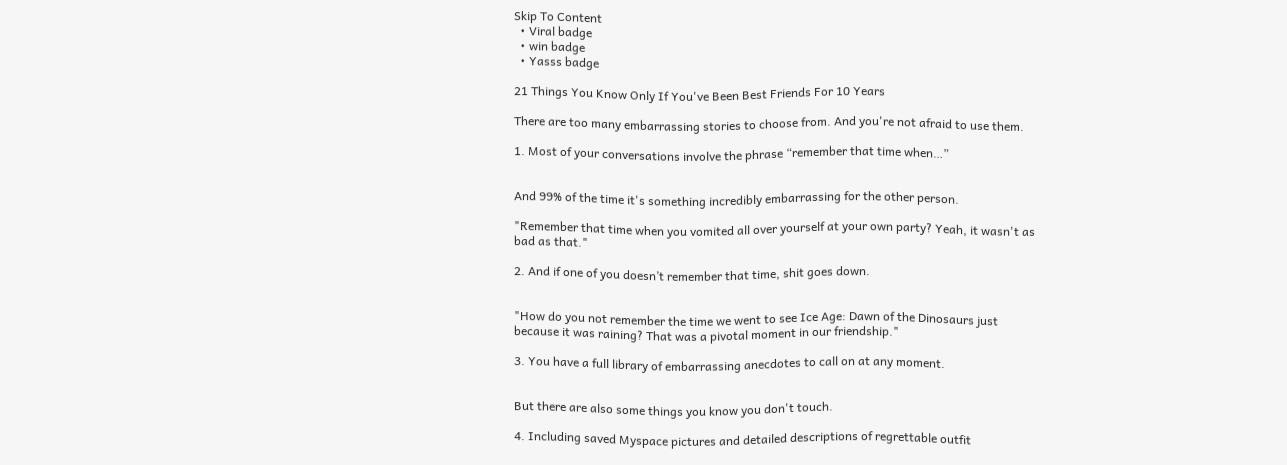Skip To Content
  • Viral badge
  • win badge
  • Yasss badge

21 Things You Know Only If You've Been Best Friends For 10 Years

There are too many embarrassing stories to choose from. And you're not afraid to use them.

1. Most of your conversations involve the phrase “remember that time when…”


And 99% of the time it's something incredibly embarrassing for the other person.

"Remember that time when you vomited all over yourself at your own party? Yeah, it wasn't as bad as that."

2. And if one of you doesn’t remember that time, shit goes down.


"How do you not remember the time we went to see Ice Age: Dawn of the Dinosaurs just because it was raining? That was a pivotal moment in our friendship."

3. You have a full library of embarrassing anecdotes to call on at any moment.


But there are also some things you know you don't touch.

4. Including saved Myspace pictures and detailed descriptions of regrettable outfit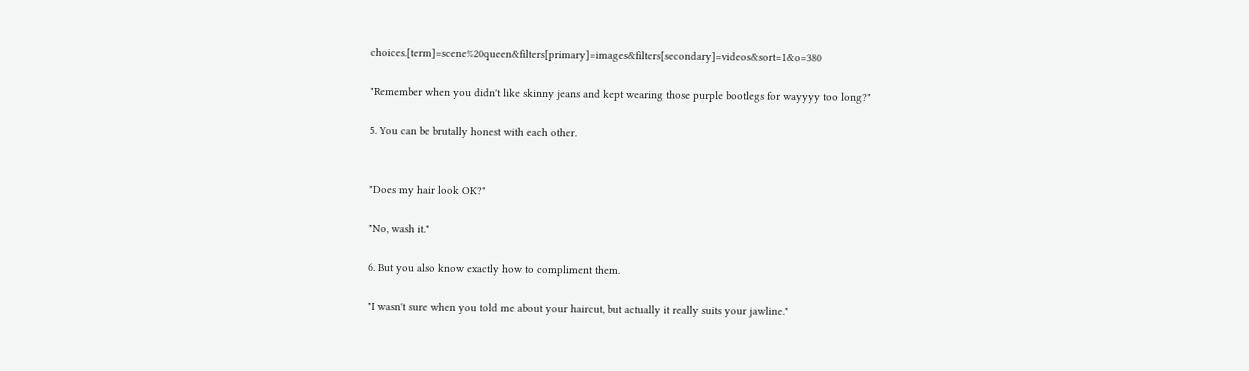choices.[term]=scene%20queen&filters[primary]=images&filters[secondary]=videos&sort=1&o=380

"Remember when you didn't like skinny jeans and kept wearing those purple bootlegs for wayyyy too long?"

5. You can be brutally honest with each other.


"Does my hair look OK?"

"No, wash it."

6. But you also know exactly how to compliment them.

"I wasn't sure when you told me about your haircut, but actually it really suits your jawline."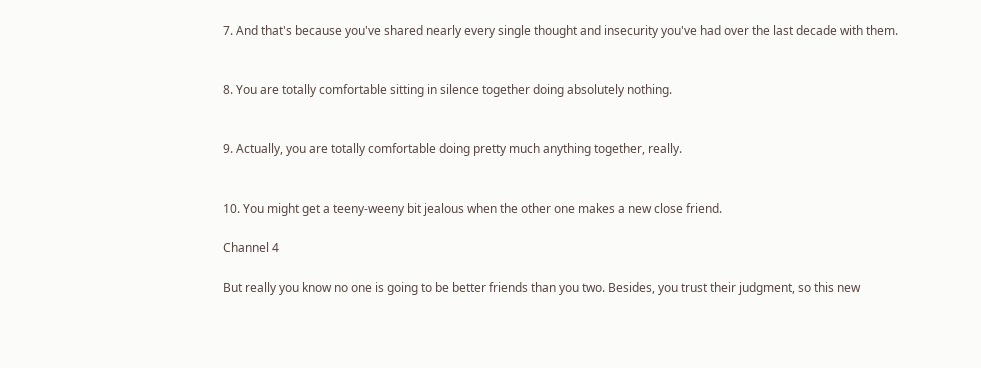7. And that's because you've shared nearly every single thought and insecurity you've had over the last decade with them.


8. You are totally comfortable sitting in silence together doing absolutely nothing.


9. Actually, you are totally comfortable doing pretty much anything together, really.


10. You might get a teeny-weeny bit jealous when the other one makes a new close friend.

Channel 4

But really you know no one is going to be better friends than you two. Besides, you trust their judgment, so this new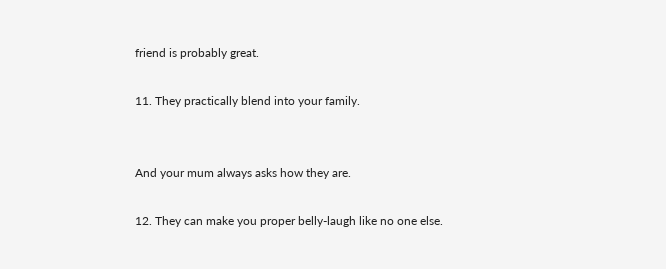friend is probably great.

11. They practically blend into your family.


And your mum always asks how they are.

12. They can make you proper belly-laugh like no one else.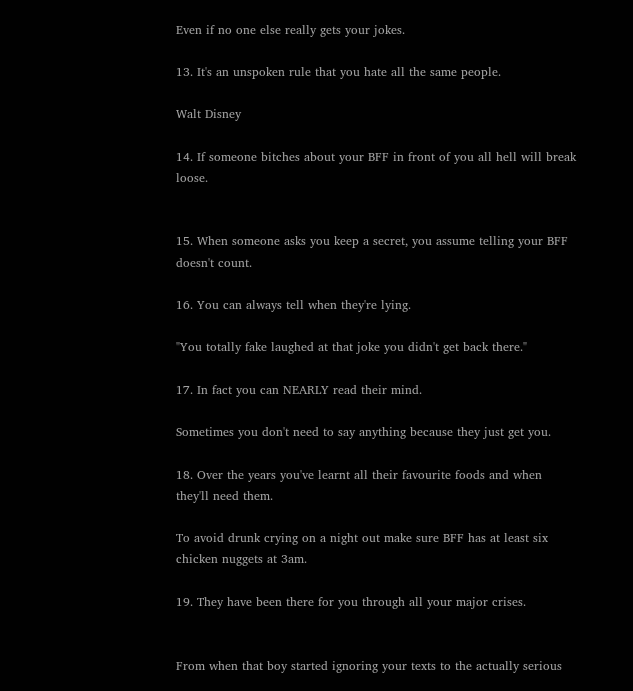Even if no one else really gets your jokes.

13. It's an unspoken rule that you hate all the same people.

Walt Disney

14. If someone bitches about your BFF in front of you all hell will break loose.


15. When someone asks you keep a secret, you assume telling your BFF doesn't count.

16. You can always tell when they're lying.

"You totally fake laughed at that joke you didn't get back there."

17. In fact you can NEARLY read their mind.

Sometimes you don't need to say anything because they just get you.

18. Over the years you've learnt all their favourite foods and when they'll need them.

To avoid drunk crying on a night out make sure BFF has at least six chicken nuggets at 3am.

19. They have been there for you through all your major crises.


From when that boy started ignoring your texts to the actually serious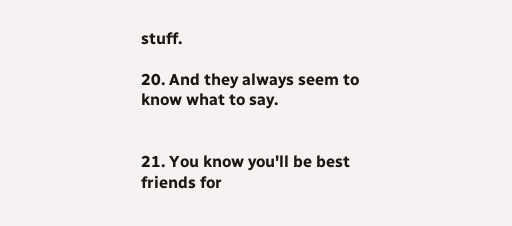stuff.

20. And they always seem to know what to say.


21. You know you'll be best friends for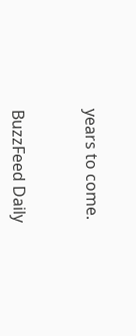years to come.


BuzzFeed Daily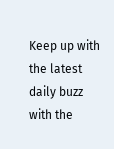Keep up with the latest daily buzz with the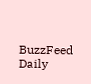BuzzFeed Daily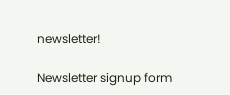newsletter!

Newsletter signup form